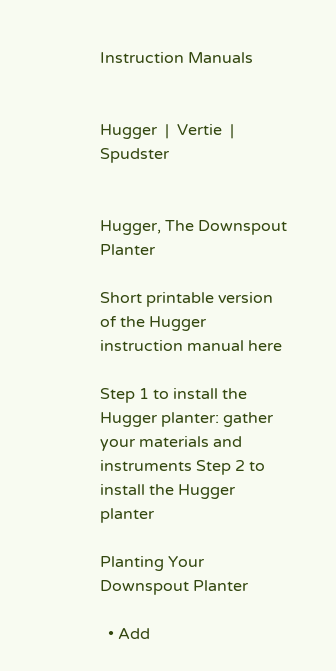Instruction Manuals


Hugger  |  Vertie  |  Spudster


Hugger, The Downspout Planter

Short printable version of the Hugger instruction manual here

Step 1 to install the Hugger planter: gather your materials and instruments Step 2 to install the Hugger planter

Planting Your Downspout Planter

  • Add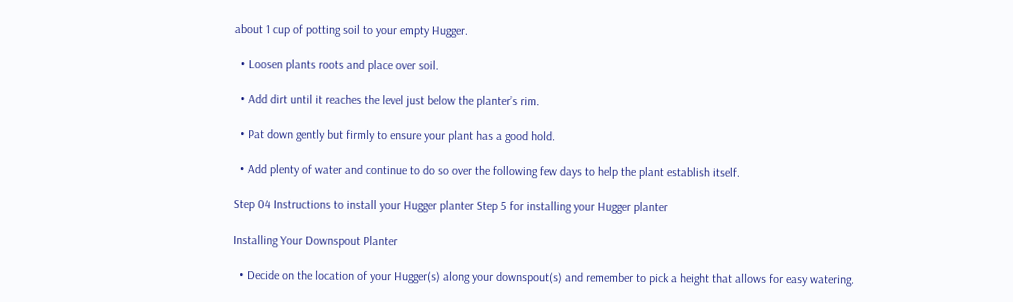about 1 cup of potting soil to your empty Hugger.

  • Loosen plants roots and place over soil.

  • Add dirt until it reaches the level just below the planter’s rim.

  • Pat down gently but firmly to ensure your plant has a good hold.

  • Add plenty of water and continue to do so over the following few days to help the plant establish itself.

Step 04 Instructions to install your Hugger planter Step 5 for installing your Hugger planter

Installing Your Downspout Planter

  • Decide on the location of your Hugger(s) along your downspout(s) and remember to pick a height that allows for easy watering.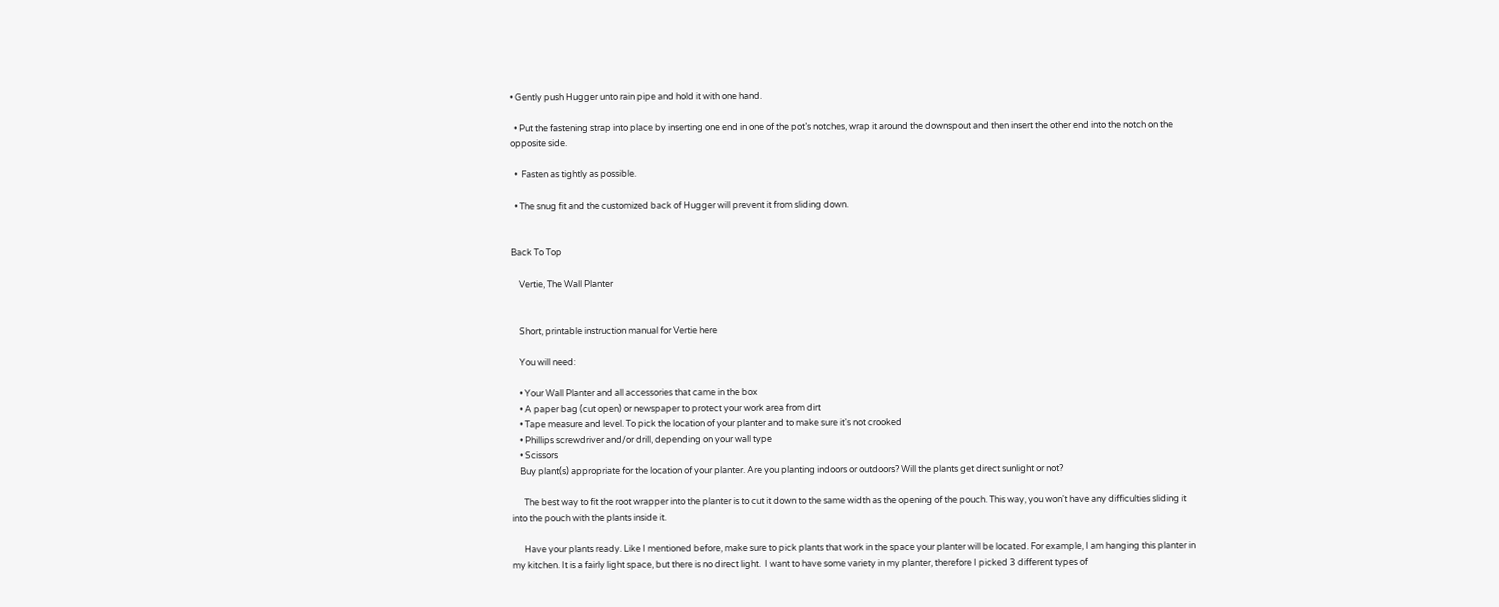• Gently push Hugger unto rain pipe and hold it with one hand.

  • Put the fastening strap into place by inserting one end in one of the pot’s notches, wrap it around the downspout and then insert the other end into the notch on the opposite side.

  •  Fasten as tightly as possible.

  • The snug fit and the customized back of Hugger will prevent it from sliding down.


Back To Top

    Vertie, The Wall Planter


    Short, printable instruction manual for Vertie here

    You will need:

    • Your Wall Planter and all accessories that came in the box
    • A paper bag (cut open) or newspaper to protect your work area from dirt
    • Tape measure and level. To pick the location of your planter and to make sure it's not crooked
    • Phillips screwdriver and/or drill, depending on your wall type
    • Scissors
    Buy plant(s) appropriate for the location of your planter. Are you planting indoors or outdoors? Will the plants get direct sunlight or not?

      The best way to fit the root wrapper into the planter is to cut it down to the same width as the opening of the pouch. This way, you won't have any difficulties sliding it into the pouch with the plants inside it.

      Have your plants ready. Like I mentioned before, make sure to pick plants that work in the space your planter will be located. For example, I am hanging this planter in my kitchen. It is a fairly light space, but there is no direct light.  I want to have some variety in my planter, therefore I picked 3 different types of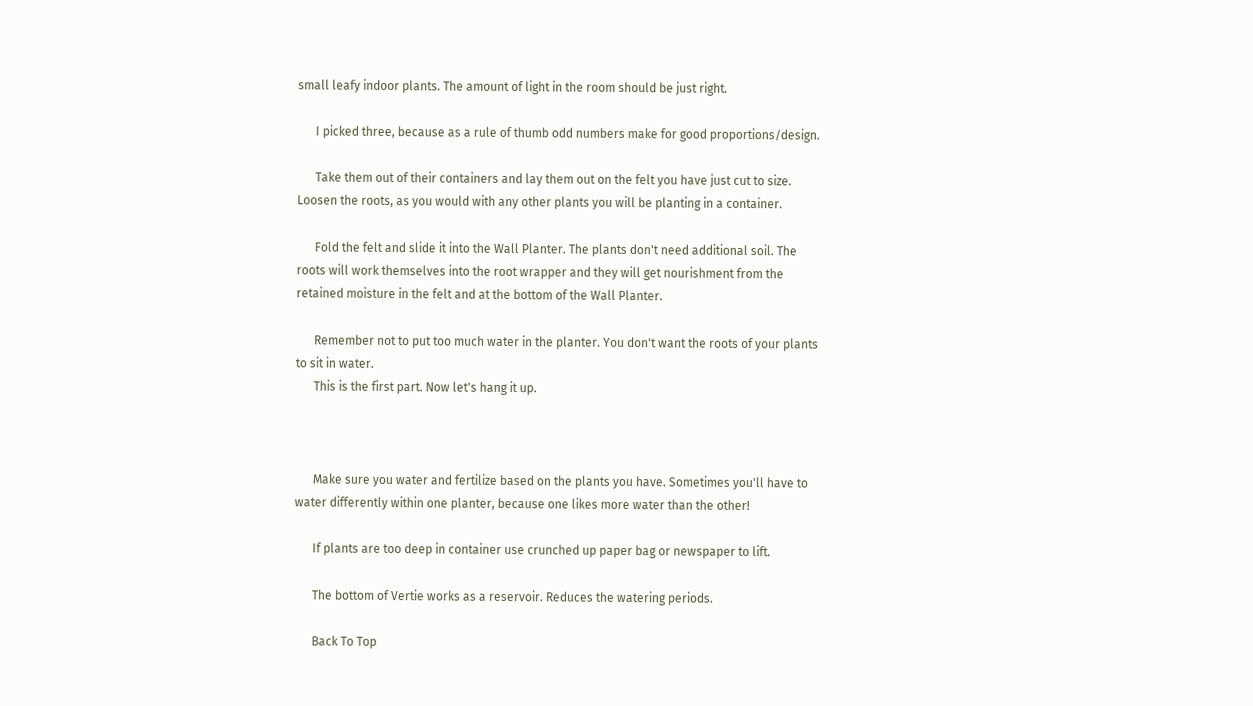small leafy indoor plants. The amount of light in the room should be just right.

      I picked three, because as a rule of thumb odd numbers make for good proportions/design.

      Take them out of their containers and lay them out on the felt you have just cut to size.  Loosen the roots, as you would with any other plants you will be planting in a container.

      Fold the felt and slide it into the Wall Planter. The plants don't need additional soil. The roots will work themselves into the root wrapper and they will get nourishment from the retained moisture in the felt and at the bottom of the Wall Planter.

      Remember not to put too much water in the planter. You don't want the roots of your plants to sit in water.
      This is the first part. Now let's hang it up.



      Make sure you water and fertilize based on the plants you have. Sometimes you'll have to water differently within one planter, because one likes more water than the other!

      If plants are too deep in container use crunched up paper bag or newspaper to lift.

      The bottom of Vertie works as a reservoir. Reduces the watering periods.

      Back To Top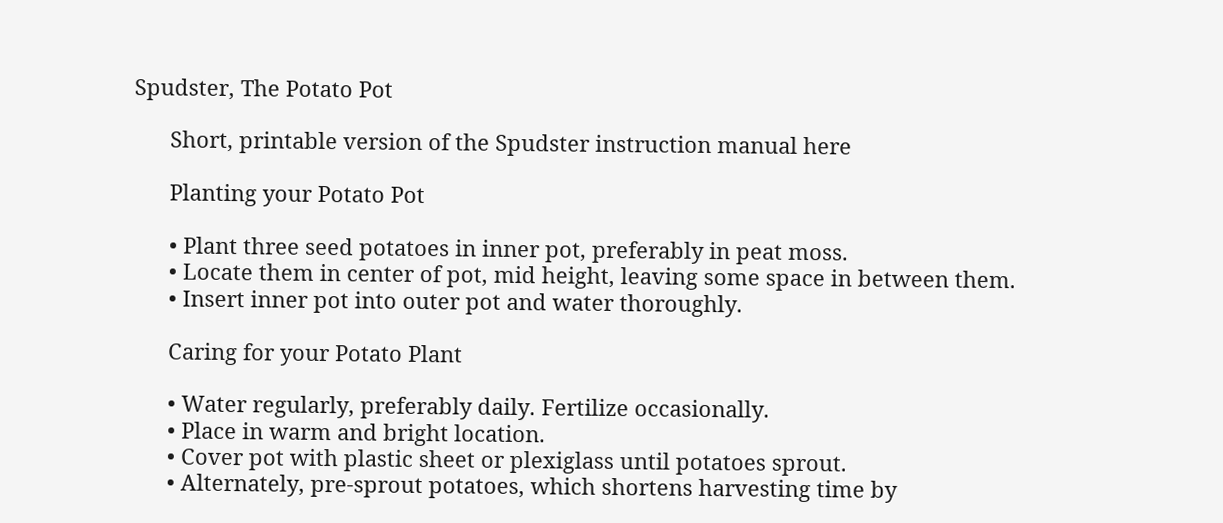Spudster, The Potato Pot

      Short, printable version of the Spudster instruction manual here

      Planting your Potato Pot

      • Plant three seed potatoes in inner pot, preferably in peat moss.
      • Locate them in center of pot, mid height, leaving some space in between them.
      • Insert inner pot into outer pot and water thoroughly.

      Caring for your Potato Plant

      • Water regularly, preferably daily. Fertilize occasionally.
      • Place in warm and bright location.
      • Cover pot with plastic sheet or plexiglass until potatoes sprout.
      • Alternately, pre-sprout potatoes, which shortens harvesting time by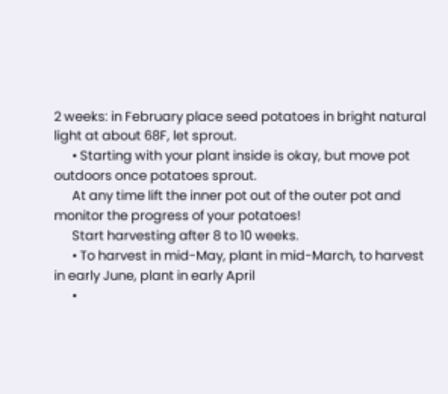2 weeks: in February place seed potatoes in bright natural light at about 68F, let sprout.
      • Starting with your plant inside is okay, but move pot outdoors once potatoes sprout.
      At any time lift the inner pot out of the outer pot and monitor the progress of your potatoes!
      Start harvesting after 8 to 10 weeks.
      • To harvest in mid-May, plant in mid-March, to harvest in early June, plant in early April
      •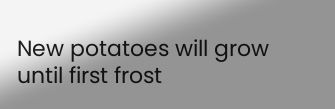New potatoes will grow until first frost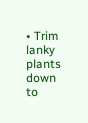• Trim lanky plants down to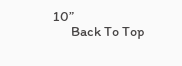10”
      Back To Top